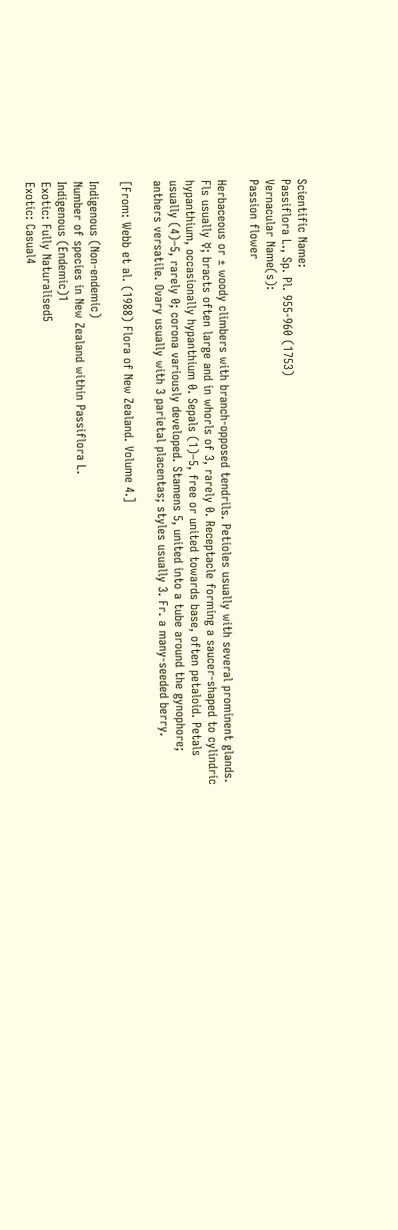Scientific Name:
Passiflora L., Sp. Pl. 955-960 (1753)
Vernacular Name(s):
Passion flower

Herbaceous or ± woody climbers with branch-opposed tendrils. Petioles usually with several prominent glands. Fls usually ☿; bracts often large and in whorls of 3, rarely 0. Receptacle forming a saucer-shaped to cylindric hypanthium, occasionally hypanthium 0. Sepals (1)–5, free or united towards base, often petaloid. Petals usually (4)–5, rarely 0; corona variously developed. Stamens 5, united into a tube around the gynophore; anthers versatile. Ovary usually with 3 parietal placentas; styles usually 3. Fr. a many-seeded berry.

[From: Webb et al. (1988) Flora of New Zealand. Volume 4.]

Indigenous (Non-endemic)
Number of species in New Zealand within Passiflora L.
Indigenous (Endemic)1
Exotic: Fully Naturalised5
Exotic: Casual4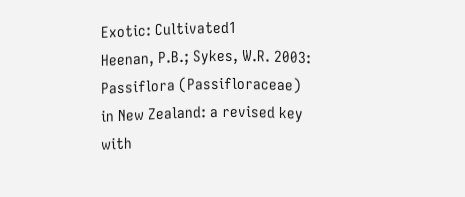Exotic: Cultivated1
Heenan, P.B.; Sykes, W.R. 2003: Passiflora (Passifloraceae) in New Zealand: a revised key with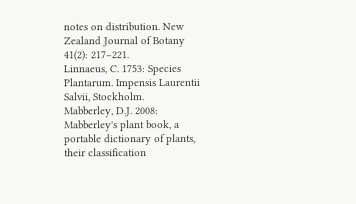notes on distribution. New Zealand Journal of Botany 41(2): 217–221.
Linnaeus, C. 1753: Species Plantarum. Impensis Laurentii Salvii, Stockholm.
Mabberley, D.J. 2008: Mabberley's plant book, a portable dictionary of plants, their classification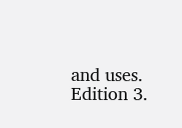and uses. Edition 3.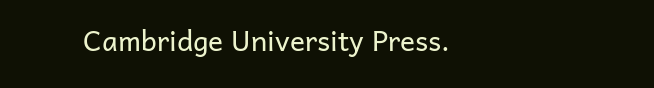Cambridge University Press.